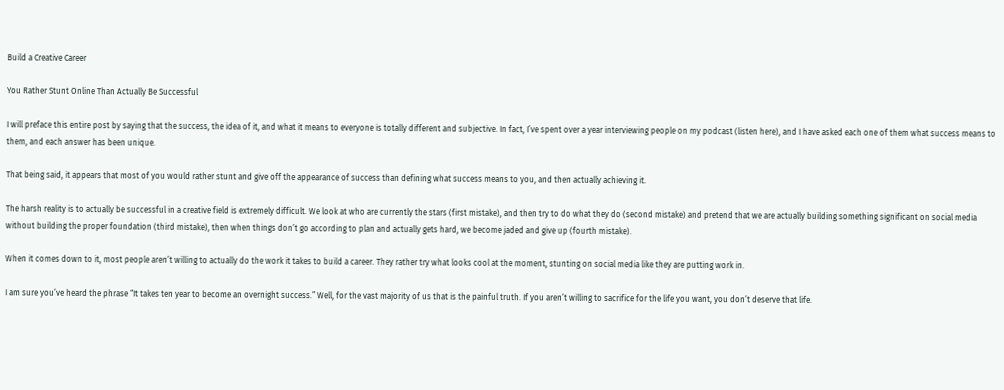Build a Creative Career

You Rather Stunt Online Than Actually Be Successful

I will preface this entire post by saying that the success, the idea of it, and what it means to everyone is totally different and subjective. In fact, I’ve spent over a year interviewing people on my podcast (listen here), and I have asked each one of them what success means to them, and each answer has been unique.

That being said, it appears that most of you would rather stunt and give off the appearance of success than defining what success means to you, and then actually achieving it.

The harsh reality is to actually be successful in a creative field is extremely difficult. We look at who are currently the stars (first mistake), and then try to do what they do (second mistake) and pretend that we are actually building something significant on social media without building the proper foundation (third mistake), then when things don’t go according to plan and actually gets hard, we become jaded and give up (fourth mistake).

When it comes down to it, most people aren’t willing to actually do the work it takes to build a career. They rather try what looks cool at the moment, stunting on social media like they are putting work in.

I am sure you’ve heard the phrase “It takes ten year to become an overnight success.” Well, for the vast majority of us that is the painful truth. If you aren’t willing to sacrifice for the life you want, you don’t deserve that life.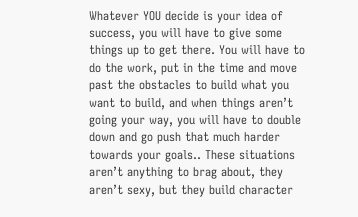Whatever YOU decide is your idea of success, you will have to give some things up to get there. You will have to do the work, put in the time and move past the obstacles to build what you want to build, and when things aren’t going your way, you will have to double down and go push that much harder towards your goals.. These situations aren’t anything to brag about, they aren’t sexy, but they build character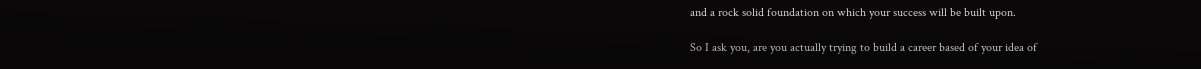and a rock solid foundation on which your success will be built upon.

So I ask you, are you actually trying to build a career based of your idea of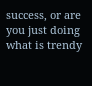success, or are you just doing what is trendy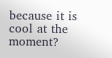because it is cool at the moment?